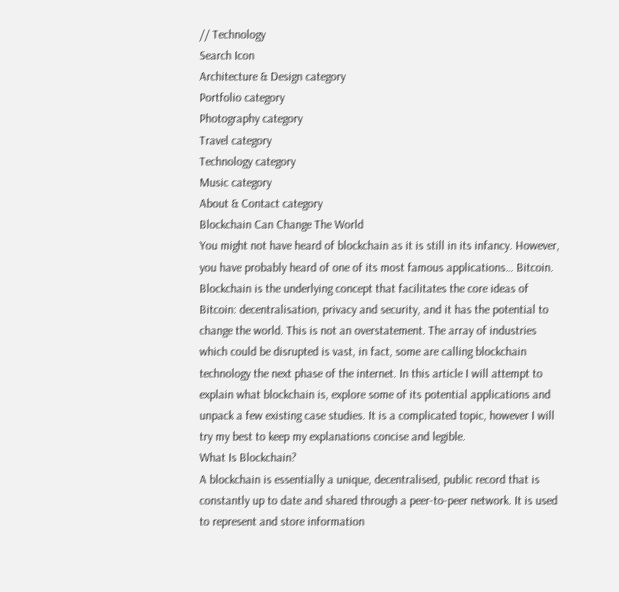// Technology
Search Icon
Architecture & Design category
Portfolio category
Photography category
Travel category
Technology category
Music category
About & Contact category
Blockchain Can Change The World
You might not have heard of blockchain as it is still in its infancy. However, you have probably heard of one of its most famous applications… Bitcoin. Blockchain is the underlying concept that facilitates the core ideas of Bitcoin: decentralisation, privacy and security, and it has the potential to change the world. This is not an overstatement. The array of industries which could be disrupted is vast, in fact, some are calling blockchain technology the next phase of the internet. In this article I will attempt to explain what blockchain is, explore some of its potential applications and unpack a few existing case studies. It is a complicated topic, however I will try my best to keep my explanations concise and legible.
What Is Blockchain?
A blockchain is essentially a unique, decentralised, public record that is constantly up to date and shared through a peer-to-peer network. It is used to represent and store information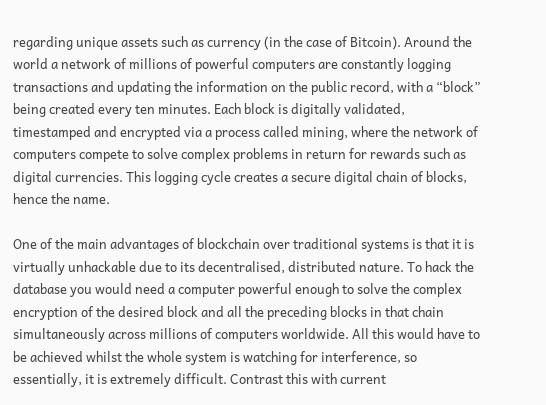regarding unique assets such as currency (in the case of Bitcoin). Around the world a network of millions of powerful computers are constantly logging transactions and updating the information on the public record, with a “block” being created every ten minutes. Each block is digitally validated, timestamped and encrypted via a process called mining, where the network of computers compete to solve complex problems in return for rewards such as digital currencies. This logging cycle creates a secure digital chain of blocks, hence the name.

One of the main advantages of blockchain over traditional systems is that it is virtually unhackable due to its decentralised, distributed nature. To hack the database you would need a computer powerful enough to solve the complex encryption of the desired block and all the preceding blocks in that chain simultaneously across millions of computers worldwide. All this would have to be achieved whilst the whole system is watching for interference, so essentially, it is extremely difficult. Contrast this with current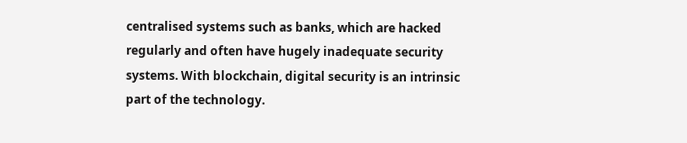centralised systems such as banks, which are hacked regularly and often have hugely inadequate security systems. With blockchain, digital security is an intrinsic part of the technology.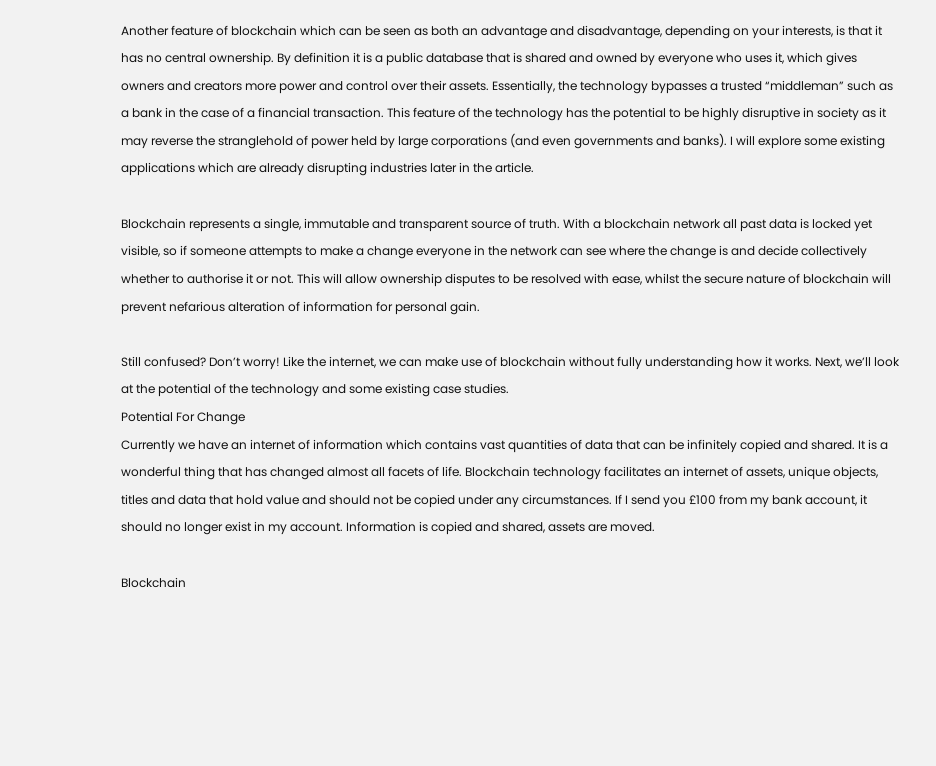Another feature of blockchain which can be seen as both an advantage and disadvantage, depending on your interests, is that it has no central ownership. By definition it is a public database that is shared and owned by everyone who uses it, which gives owners and creators more power and control over their assets. Essentially, the technology bypasses a trusted “middleman” such as a bank in the case of a financial transaction. This feature of the technology has the potential to be highly disruptive in society as it may reverse the stranglehold of power held by large corporations (and even governments and banks). I will explore some existing applications which are already disrupting industries later in the article.

Blockchain represents a single, immutable and transparent source of truth. With a blockchain network all past data is locked yet visible, so if someone attempts to make a change everyone in the network can see where the change is and decide collectively whether to authorise it or not. This will allow ownership disputes to be resolved with ease, whilst the secure nature of blockchain will prevent nefarious alteration of information for personal gain.

Still confused? Don’t worry! Like the internet, we can make use of blockchain without fully understanding how it works. Next, we’ll look at the potential of the technology and some existing case studies.
Potential For Change
Currently we have an internet of information which contains vast quantities of data that can be infinitely copied and shared. It is a wonderful thing that has changed almost all facets of life. Blockchain technology facilitates an internet of assets, unique objects, titles and data that hold value and should not be copied under any circumstances. If I send you £100 from my bank account, it should no longer exist in my account. Information is copied and shared, assets are moved.

Blockchain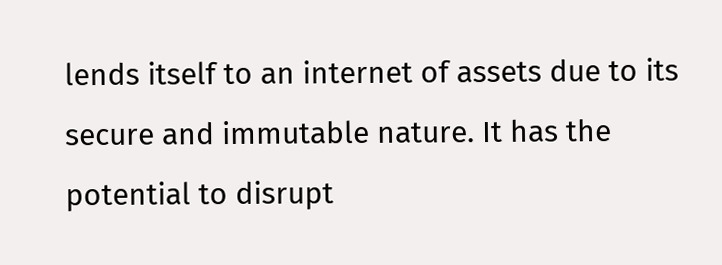lends itself to an internet of assets due to its secure and immutable nature. It has the potential to disrupt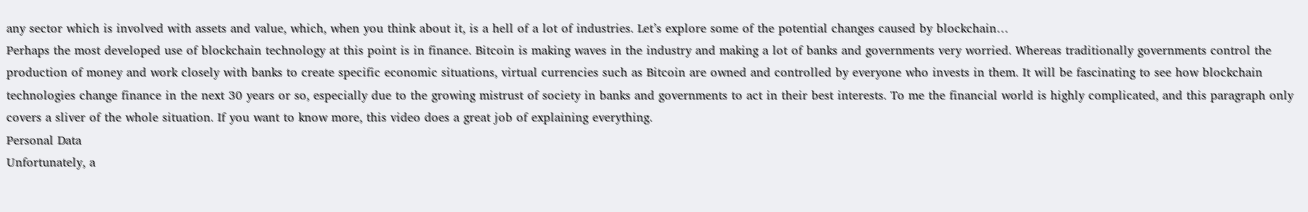any sector which is involved with assets and value, which, when you think about it, is a hell of a lot of industries. Let’s explore some of the potential changes caused by blockchain…
Perhaps the most developed use of blockchain technology at this point is in finance. Bitcoin is making waves in the industry and making a lot of banks and governments very worried. Whereas traditionally governments control the production of money and work closely with banks to create specific economic situations, virtual currencies such as Bitcoin are owned and controlled by everyone who invests in them. It will be fascinating to see how blockchain technologies change finance in the next 30 years or so, especially due to the growing mistrust of society in banks and governments to act in their best interests. To me the financial world is highly complicated, and this paragraph only covers a sliver of the whole situation. If you want to know more, this video does a great job of explaining everything.
Personal Data
Unfortunately, a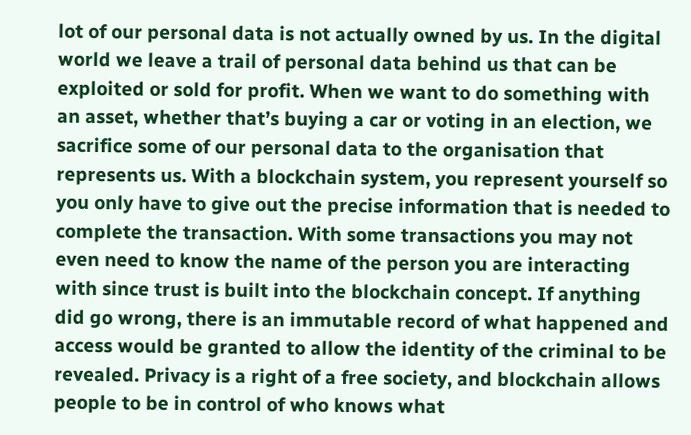lot of our personal data is not actually owned by us. In the digital world we leave a trail of personal data behind us that can be exploited or sold for profit. When we want to do something with an asset, whether that’s buying a car or voting in an election, we sacrifice some of our personal data to the organisation that represents us. With a blockchain system, you represent yourself so you only have to give out the precise information that is needed to complete the transaction. With some transactions you may not even need to know the name of the person you are interacting with since trust is built into the blockchain concept. If anything did go wrong, there is an immutable record of what happened and access would be granted to allow the identity of the criminal to be revealed. Privacy is a right of a free society, and blockchain allows people to be in control of who knows what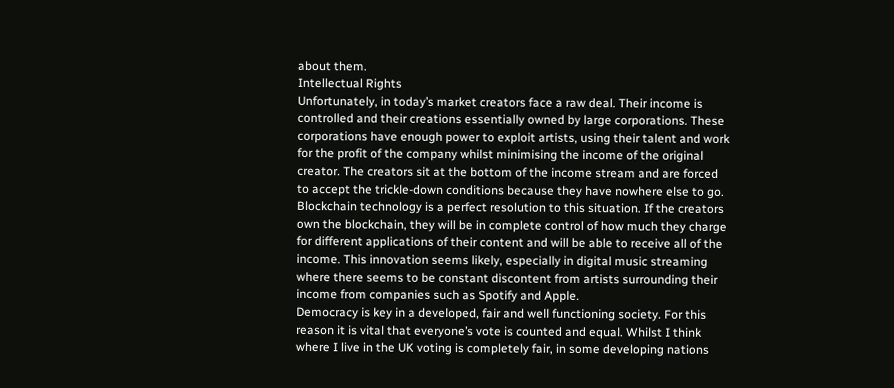about them.
Intellectual Rights
Unfortunately, in today’s market creators face a raw deal. Their income is controlled and their creations essentially owned by large corporations. These corporations have enough power to exploit artists, using their talent and work for the profit of the company whilst minimising the income of the original creator. The creators sit at the bottom of the income stream and are forced to accept the trickle-down conditions because they have nowhere else to go. Blockchain technology is a perfect resolution to this situation. If the creators own the blockchain, they will be in complete control of how much they charge for different applications of their content and will be able to receive all of the income. This innovation seems likely, especially in digital music streaming where there seems to be constant discontent from artists surrounding their income from companies such as Spotify and Apple.
Democracy is key in a developed, fair and well functioning society. For this reason it is vital that everyone’s vote is counted and equal. Whilst I think where I live in the UK voting is completely fair, in some developing nations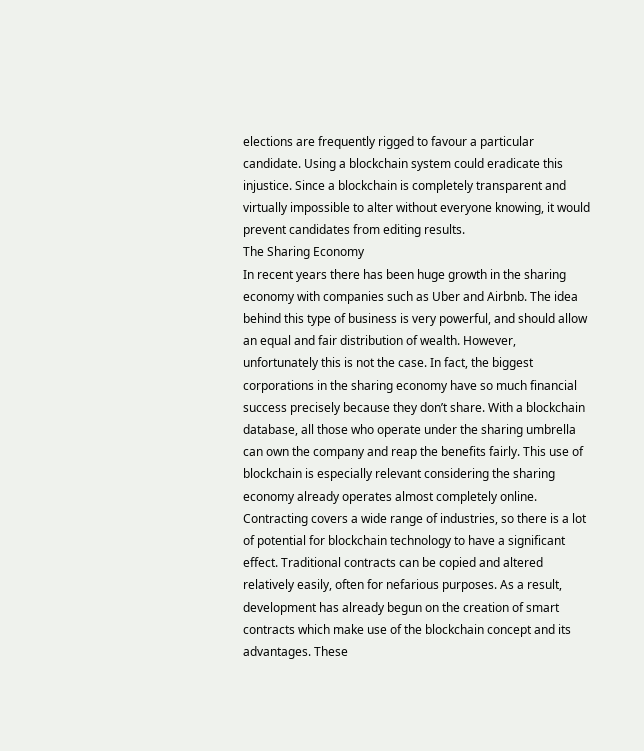elections are frequently rigged to favour a particular candidate. Using a blockchain system could eradicate this injustice. Since a blockchain is completely transparent and virtually impossible to alter without everyone knowing, it would prevent candidates from editing results.
The Sharing Economy
In recent years there has been huge growth in the sharing economy with companies such as Uber and Airbnb. The idea behind this type of business is very powerful, and should allow an equal and fair distribution of wealth. However, unfortunately this is not the case. In fact, the biggest corporations in the sharing economy have so much financial success precisely because they don’t share. With a blockchain database, all those who operate under the sharing umbrella can own the company and reap the benefits fairly. This use of blockchain is especially relevant considering the sharing economy already operates almost completely online.
Contracting covers a wide range of industries, so there is a lot of potential for blockchain technology to have a significant effect. Traditional contracts can be copied and altered relatively easily, often for nefarious purposes. As a result, development has already begun on the creation of smart contracts which make use of the blockchain concept and its advantages. These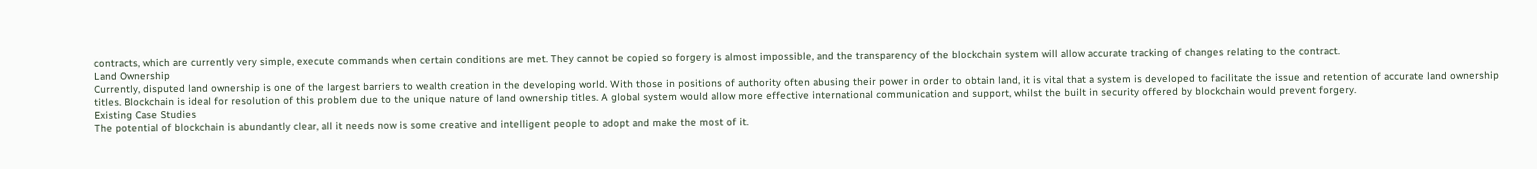contracts, which are currently very simple, execute commands when certain conditions are met. They cannot be copied so forgery is almost impossible, and the transparency of the blockchain system will allow accurate tracking of changes relating to the contract.
Land Ownership
Currently, disputed land ownership is one of the largest barriers to wealth creation in the developing world. With those in positions of authority often abusing their power in order to obtain land, it is vital that a system is developed to facilitate the issue and retention of accurate land ownership titles. Blockchain is ideal for resolution of this problem due to the unique nature of land ownership titles. A global system would allow more effective international communication and support, whilst the built in security offered by blockchain would prevent forgery.
Existing Case Studies
The potential of blockchain is abundantly clear, all it needs now is some creative and intelligent people to adopt and make the most of it.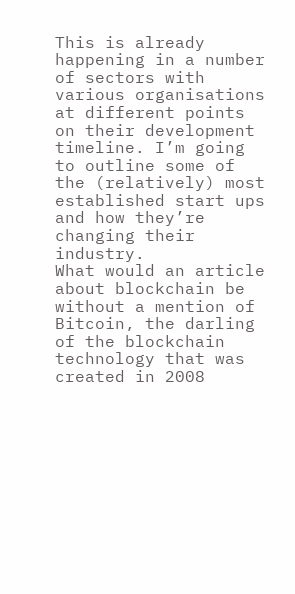This is already happening in a number of sectors with various organisations at different points on their development timeline. I’m going to outline some of the (relatively) most established start ups and how they’re changing their industry.
What would an article about blockchain be without a mention of Bitcoin, the darling of the blockchain technology that was created in 2008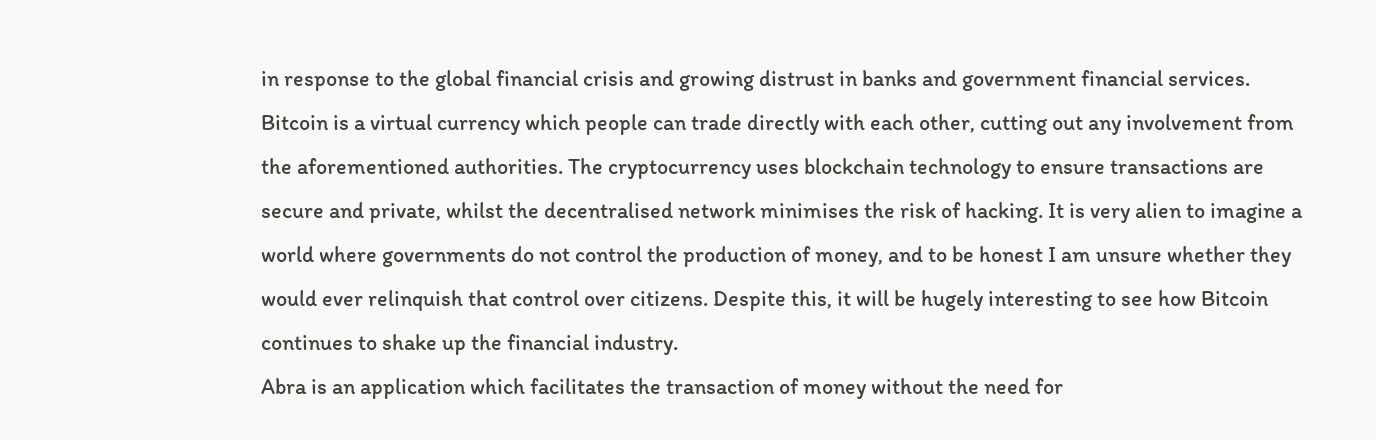in response to the global financial crisis and growing distrust in banks and government financial services. Bitcoin is a virtual currency which people can trade directly with each other, cutting out any involvement from the aforementioned authorities. The cryptocurrency uses blockchain technology to ensure transactions are secure and private, whilst the decentralised network minimises the risk of hacking. It is very alien to imagine a world where governments do not control the production of money, and to be honest I am unsure whether they would ever relinquish that control over citizens. Despite this, it will be hugely interesting to see how Bitcoin continues to shake up the financial industry.
Abra is an application which facilitates the transaction of money without the need for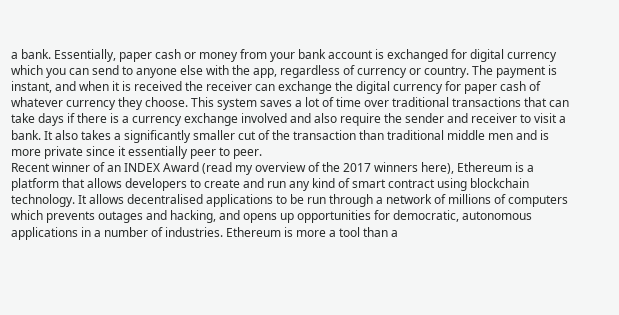a bank. Essentially, paper cash or money from your bank account is exchanged for digital currency which you can send to anyone else with the app, regardless of currency or country. The payment is instant, and when it is received the receiver can exchange the digital currency for paper cash of whatever currency they choose. This system saves a lot of time over traditional transactions that can take days if there is a currency exchange involved and also require the sender and receiver to visit a bank. It also takes a significantly smaller cut of the transaction than traditional middle men and is more private since it essentially peer to peer.
Recent winner of an INDEX Award (read my overview of the 2017 winners here), Ethereum is a platform that allows developers to create and run any kind of smart contract using blockchain technology. It allows decentralised applications to be run through a network of millions of computers which prevents outages and hacking, and opens up opportunities for democratic, autonomous applications in a number of industries. Ethereum is more a tool than a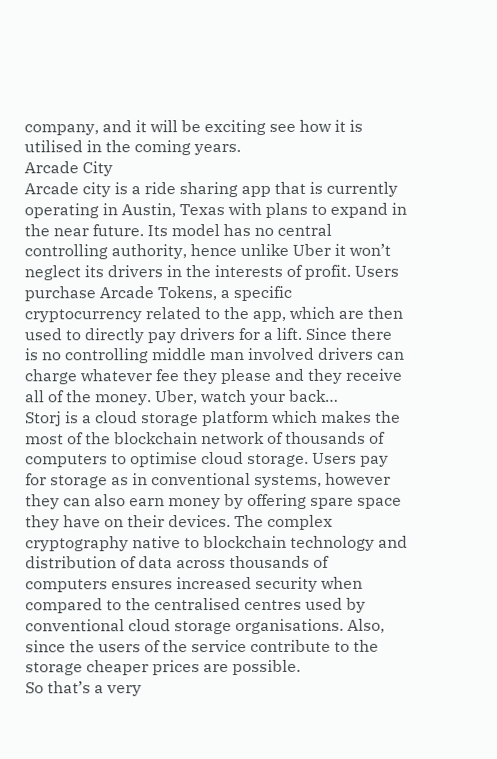company, and it will be exciting see how it is utilised in the coming years.
Arcade City
Arcade city is a ride sharing app that is currently operating in Austin, Texas with plans to expand in the near future. Its model has no central controlling authority, hence unlike Uber it won’t neglect its drivers in the interests of profit. Users purchase Arcade Tokens, a specific cryptocurrency related to the app, which are then used to directly pay drivers for a lift. Since there is no controlling middle man involved drivers can charge whatever fee they please and they receive all of the money. Uber, watch your back…
Storj is a cloud storage platform which makes the most of the blockchain network of thousands of computers to optimise cloud storage. Users pay for storage as in conventional systems, however they can also earn money by offering spare space they have on their devices. The complex cryptography native to blockchain technology and distribution of data across thousands of computers ensures increased security when compared to the centralised centres used by conventional cloud storage organisations. Also, since the users of the service contribute to the storage cheaper prices are possible.
So that’s a very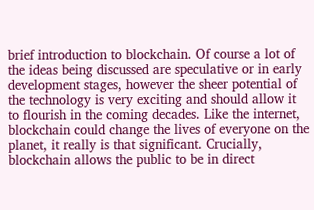brief introduction to blockchain. Of course a lot of the ideas being discussed are speculative or in early development stages, however the sheer potential of the technology is very exciting and should allow it to flourish in the coming decades. Like the internet, blockchain could change the lives of everyone on the planet, it really is that significant. Crucially, blockchain allows the public to be in direct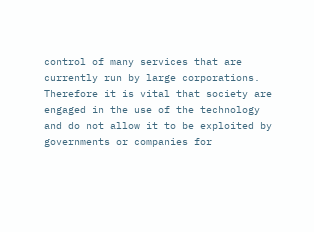control of many services that are currently run by large corporations. Therefore it is vital that society are engaged in the use of the technology and do not allow it to be exploited by governments or companies for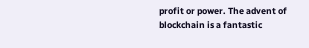profit or power. The advent of blockchain is a fantastic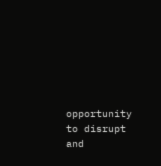opportunity to disrupt and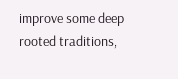improve some deep rooted traditions,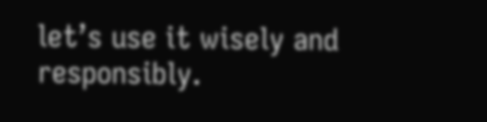let’s use it wisely and responsibly.